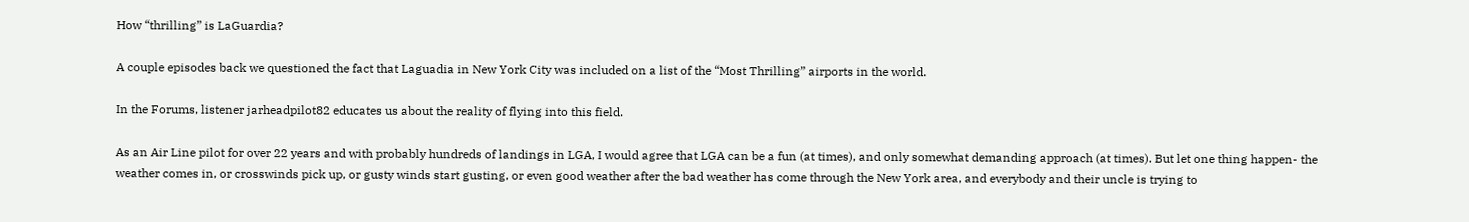How “thrilling” is LaGuardia?

A couple episodes back we questioned the fact that Laguadia in New York City was included on a list of the “Most Thrilling” airports in the world.

In the Forums, listener jarheadpilot82 educates us about the reality of flying into this field.

As an Air Line pilot for over 22 years and with probably hundreds of landings in LGA, I would agree that LGA can be a fun (at times), and only somewhat demanding approach (at times). But let one thing happen- the weather comes in, or crosswinds pick up, or gusty winds start gusting, or even good weather after the bad weather has come through the New York area, and everybody and their uncle is trying to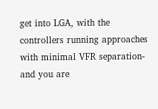get into LGA, with the controllers running approaches with minimal VFR separation- and you are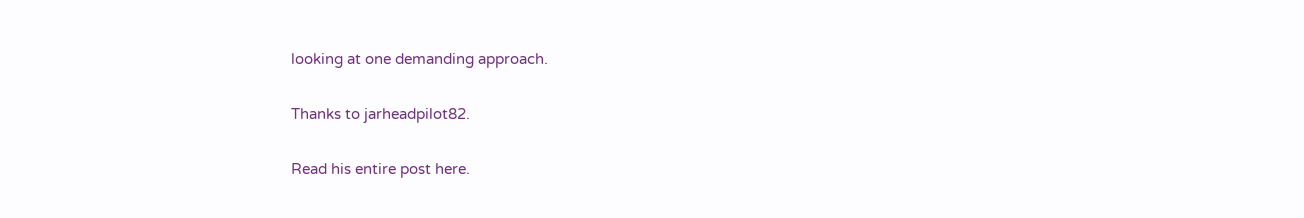looking at one demanding approach.

Thanks to jarheadpilot82.

Read his entire post here.